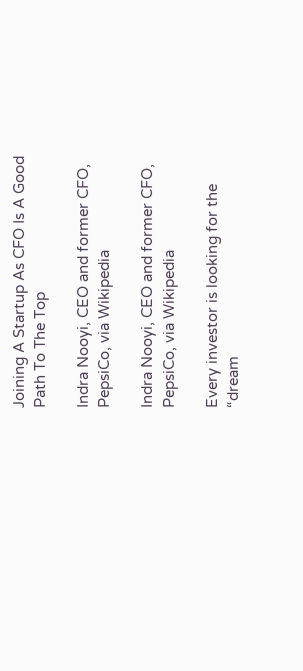Joining A Startup As CFO Is A Good Path To The Top

Indra Nooyi, CEO and former CFO, PepsiCo, via Wikipedia

Indra Nooyi, CEO and former CFO, PepsiCo, via Wikipedia

Every investor is looking for the “dream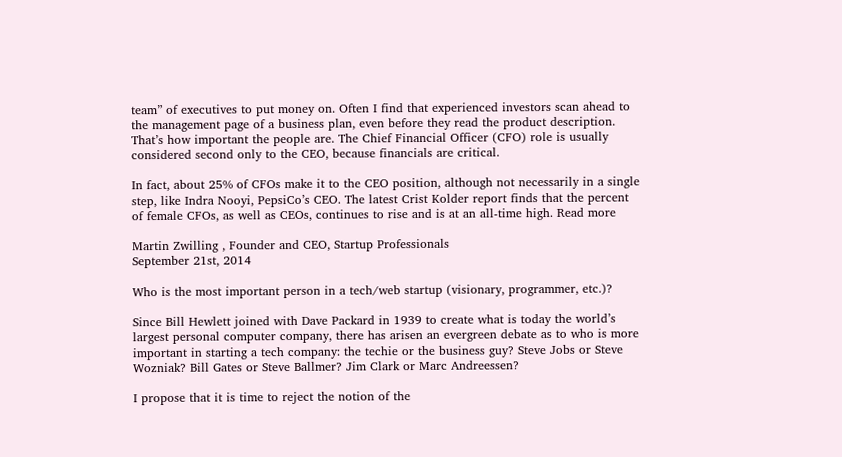team” of executives to put money on. Often I find that experienced investors scan ahead to the management page of a business plan, even before they read the product description. That’s how important the people are. The Chief Financial Officer (CFO) role is usually considered second only to the CEO, because financials are critical.

In fact, about 25% of CFOs make it to the CEO position, although not necessarily in a single step, like Indra Nooyi, PepsiCo’s CEO. The latest Crist Kolder report finds that the percent of female CFOs, as well as CEOs, continues to rise and is at an all-time high. Read more

Martin Zwilling , Founder and CEO, Startup Professionals
September 21st, 2014

Who is the most important person in a tech/web startup (visionary, programmer, etc.)?

Since Bill Hewlett joined with Dave Packard in 1939 to create what is today the world’s largest personal computer company, there has arisen an evergreen debate as to who is more important in starting a tech company: the techie or the business guy? Steve Jobs or Steve Wozniak? Bill Gates or Steve Ballmer? Jim Clark or Marc Andreessen?

I propose that it is time to reject the notion of the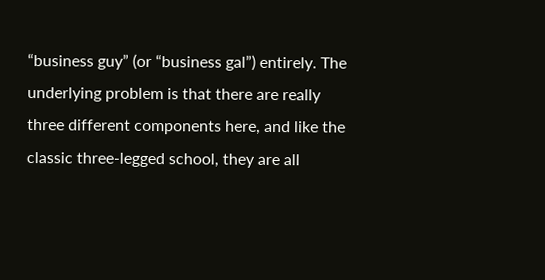“business guy” (or “business gal”) entirely. The underlying problem is that there are really three different components here, and like the classic three-legged school, they are all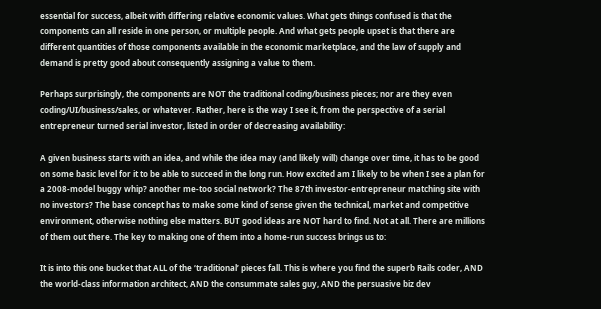essential for success, albeit with differing relative economic values. What gets things confused is that the components can all reside in one person, or multiple people. And what gets people upset is that there are different quantities of those components available in the economic marketplace, and the law of supply and demand is pretty good about consequently assigning a value to them.

Perhaps surprisingly, the components are NOT the traditional coding/business pieces; nor are they even coding/UI/business/sales, or whatever. Rather, here is the way I see it, from the perspective of a serial entrepreneur turned serial investor, listed in order of decreasing availability:

A given business starts with an idea, and while the idea may (and likely will) change over time, it has to be good on some basic level for it to be able to succeed in the long run. How excited am I likely to be when I see a plan for a 2008-model buggy whip? another me-too social network? The 87th investor-entrepreneur matching site with no investors? The base concept has to make some kind of sense given the technical, market and competitive environment, otherwise nothing else matters. BUT good ideas are NOT hard to find. Not at all. There are millions of them out there. The key to making one of them into a home-run success brings us to:

It is into this one bucket that ALL of the ‘traditional’ pieces fall. This is where you find the superb Rails coder, AND the world-class information architect, AND the consummate sales guy, AND the persuasive biz dev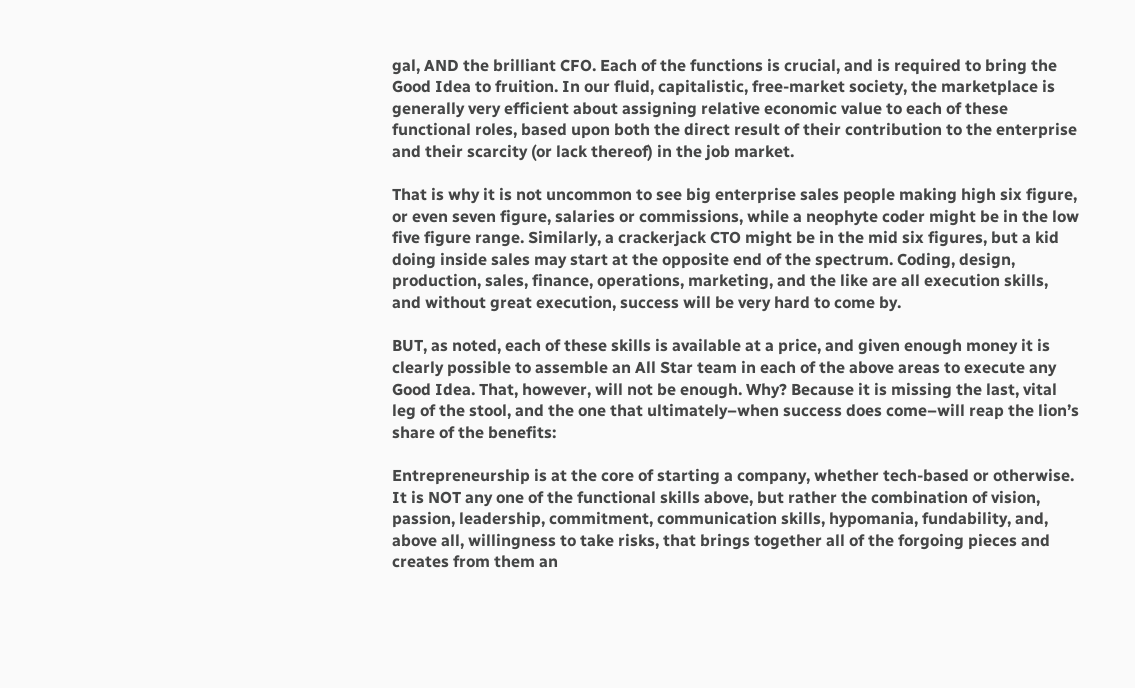gal, AND the brilliant CFO. Each of the functions is crucial, and is required to bring the Good Idea to fruition. In our fluid, capitalistic, free-market society, the marketplace is generally very efficient about assigning relative economic value to each of these functional roles, based upon both the direct result of their contribution to the enterprise and their scarcity (or lack thereof) in the job market.

That is why it is not uncommon to see big enterprise sales people making high six figure, or even seven figure, salaries or commissions, while a neophyte coder might be in the low five figure range. Similarly, a crackerjack CTO might be in the mid six figures, but a kid doing inside sales may start at the opposite end of the spectrum. Coding, design, production, sales, finance, operations, marketing, and the like are all execution skills, and without great execution, success will be very hard to come by.

BUT, as noted, each of these skills is available at a price, and given enough money it is clearly possible to assemble an All Star team in each of the above areas to execute any Good Idea. That, however, will not be enough. Why? Because it is missing the last, vital leg of the stool, and the one that ultimately–when success does come–will reap the lion’s share of the benefits:

Entrepreneurship is at the core of starting a company, whether tech-based or otherwise. It is NOT any one of the functional skills above, but rather the combination of vision, passion, leadership, commitment, communication skills, hypomania, fundability, and, above all, willingness to take risks, that brings together all of the forgoing pieces and creates from them an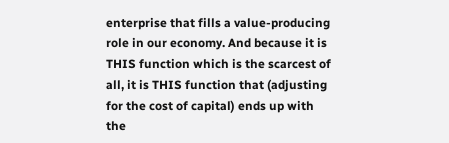enterprise that fills a value-producing role in our economy. And because it is THIS function which is the scarcest of all, it is THIS function that (adjusting for the cost of capital) ends up with the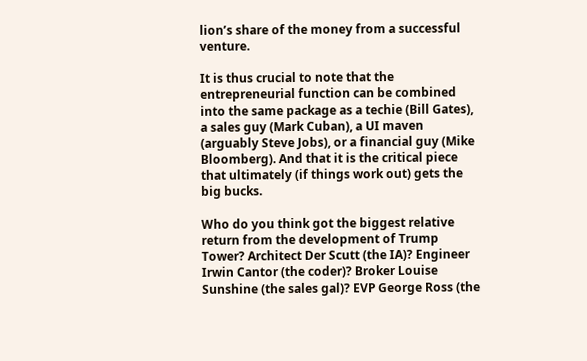lion’s share of the money from a successful venture.

It is thus crucial to note that the entrepreneurial function can be combined into the same package as a techie (Bill Gates), a sales guy (Mark Cuban), a UI maven (arguably Steve Jobs), or a financial guy (Mike Bloomberg). And that it is the critical piece that ultimately (if things work out) gets the big bucks.

Who do you think got the biggest relative return from the development of Trump Tower? Architect Der Scutt (the IA)? Engineer Irwin Cantor (the coder)? Broker Louise Sunshine (the sales gal)? EVP George Ross (the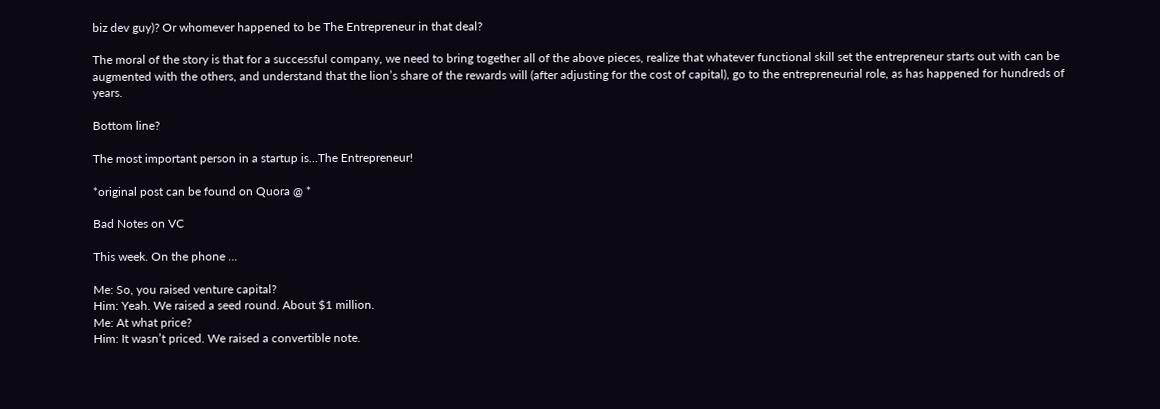biz dev guy)? Or whomever happened to be The Entrepreneur in that deal?

The moral of the story is that for a successful company, we need to bring together all of the above pieces, realize that whatever functional skill set the entrepreneur starts out with can be augmented with the others, and understand that the lion’s share of the rewards will (after adjusting for the cost of capital), go to the entrepreneurial role, as has happened for hundreds of years.

Bottom line?

The most important person in a startup is…The Entrepreneur!

*original post can be found on Quora @ *

Bad Notes on VC

This week. On the phone …

Me: So, you raised venture capital?
Him: Yeah. We raised a seed round. About $1 million.
Me: At what price?
Him: It wasn’t priced. We raised a convertible note.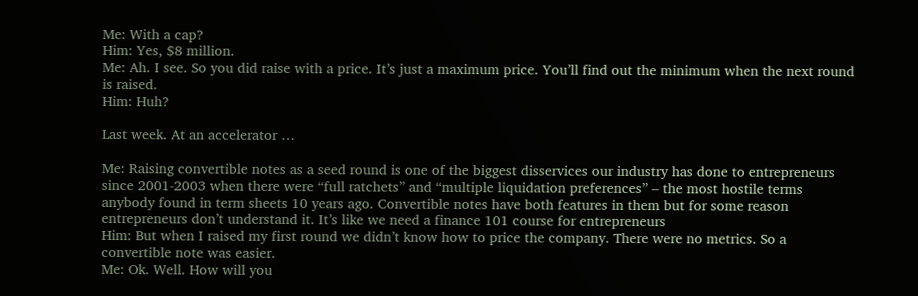Me: With a cap?
Him: Yes, $8 million.
Me: Ah. I see. So you did raise with a price. It’s just a maximum price. You’ll find out the minimum when the next round is raised.
Him: Huh?

Last week. At an accelerator …

Me: Raising convertible notes as a seed round is one of the biggest disservices our industry has done to entrepreneurs since 2001-2003 when there were “full ratchets” and “multiple liquidation preferences” – the most hostile terms anybody found in term sheets 10 years ago. Convertible notes have both features in them but for some reason entrepreneurs don’t understand it. It’s like we need a finance 101 course for entrepreneurs
Him: But when I raised my first round we didn’t know how to price the company. There were no metrics. So a convertible note was easier.
Me: Ok. Well. How will you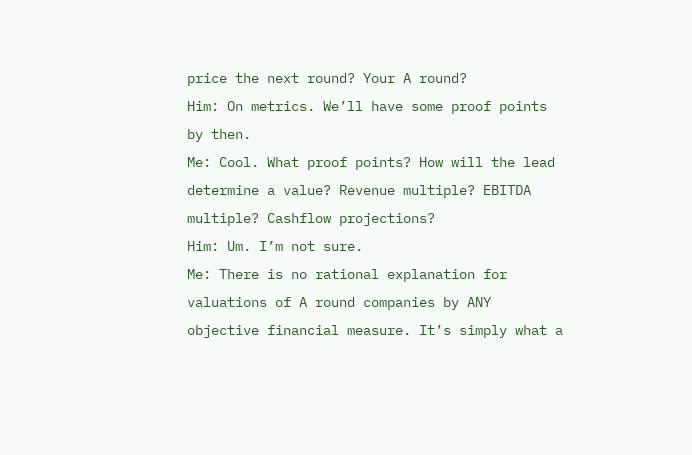price the next round? Your A round?
Him: On metrics. We’ll have some proof points by then.
Me: Cool. What proof points? How will the lead determine a value? Revenue multiple? EBITDA multiple? Cashflow projections?
Him: Um. I’m not sure.
Me: There is no rational explanation for valuations of A round companies by ANY objective financial measure. It’s simply what a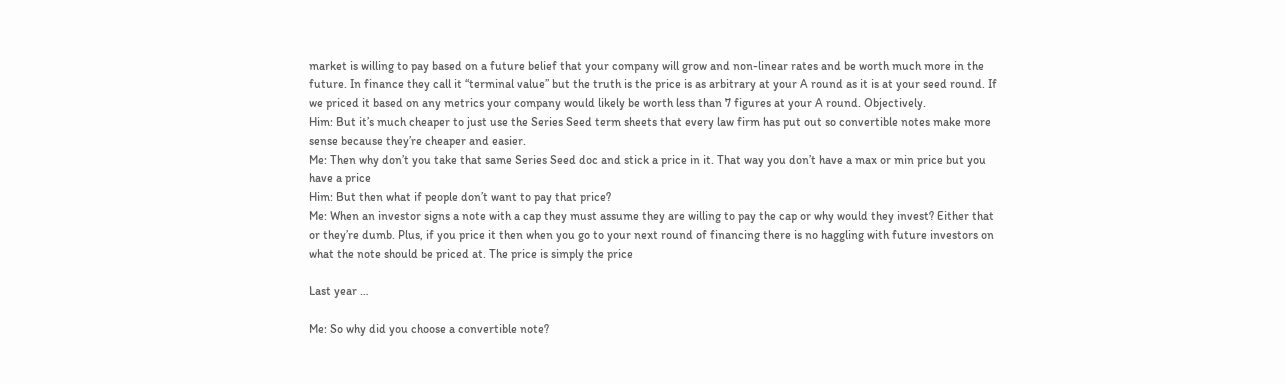market is willing to pay based on a future belief that your company will grow and non-linear rates and be worth much more in the future. In finance they call it “terminal value” but the truth is the price is as arbitrary at your A round as it is at your seed round. If we priced it based on any metrics your company would likely be worth less than 7 figures at your A round. Objectively.
Him: But it’s much cheaper to just use the Series Seed term sheets that every law firm has put out so convertible notes make more sense because they’re cheaper and easier.
Me: Then why don’t you take that same Series Seed doc and stick a price in it. That way you don’t have a max or min price but you have a price
Him: But then what if people don’t want to pay that price?
Me: When an investor signs a note with a cap they must assume they are willing to pay the cap or why would they invest? Either that or they’re dumb. Plus, if you price it then when you go to your next round of financing there is no haggling with future investors on what the note should be priced at. The price is simply the price

Last year …

Me: So why did you choose a convertible note?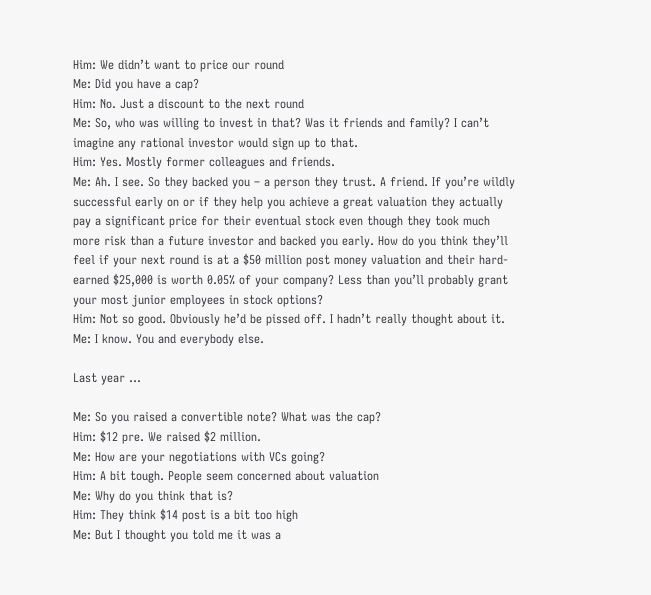Him: We didn’t want to price our round
Me: Did you have a cap?
Him: No. Just a discount to the next round
Me: So, who was willing to invest in that? Was it friends and family? I can’t imagine any rational investor would sign up to that.
Him: Yes. Mostly former colleagues and friends.
Me: Ah. I see. So they backed you – a person they trust. A friend. If you’re wildly successful early on or if they help you achieve a great valuation they actually pay a significant price for their eventual stock even though they took much more risk than a future investor and backed you early. How do you think they’ll feel if your next round is at a $50 million post money valuation and their hard-earned $25,000 is worth 0.05% of your company? Less than you’ll probably grant your most junior employees in stock options?
Him: Not so good. Obviously he’d be pissed off. I hadn’t really thought about it.
Me: I know. You and everybody else.

Last year …

Me: So you raised a convertible note? What was the cap?
Him: $12 pre. We raised $2 million.
Me: How are your negotiations with VCs going?
Him: A bit tough. People seem concerned about valuation
Me: Why do you think that is?
Him: They think $14 post is a bit too high
Me: But I thought you told me it was a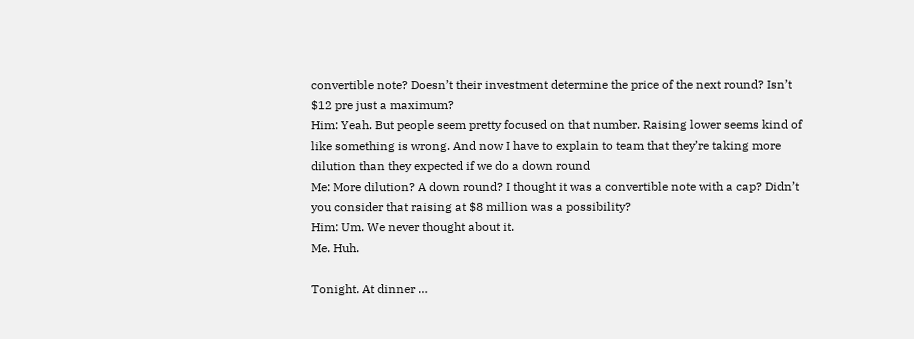convertible note? Doesn’t their investment determine the price of the next round? Isn’t $12 pre just a maximum?
Him: Yeah. But people seem pretty focused on that number. Raising lower seems kind of like something is wrong. And now I have to explain to team that they’re taking more dilution than they expected if we do a down round
Me: More dilution? A down round? I thought it was a convertible note with a cap? Didn’t you consider that raising at $8 million was a possibility?
Him: Um. We never thought about it.
Me. Huh.

Tonight. At dinner …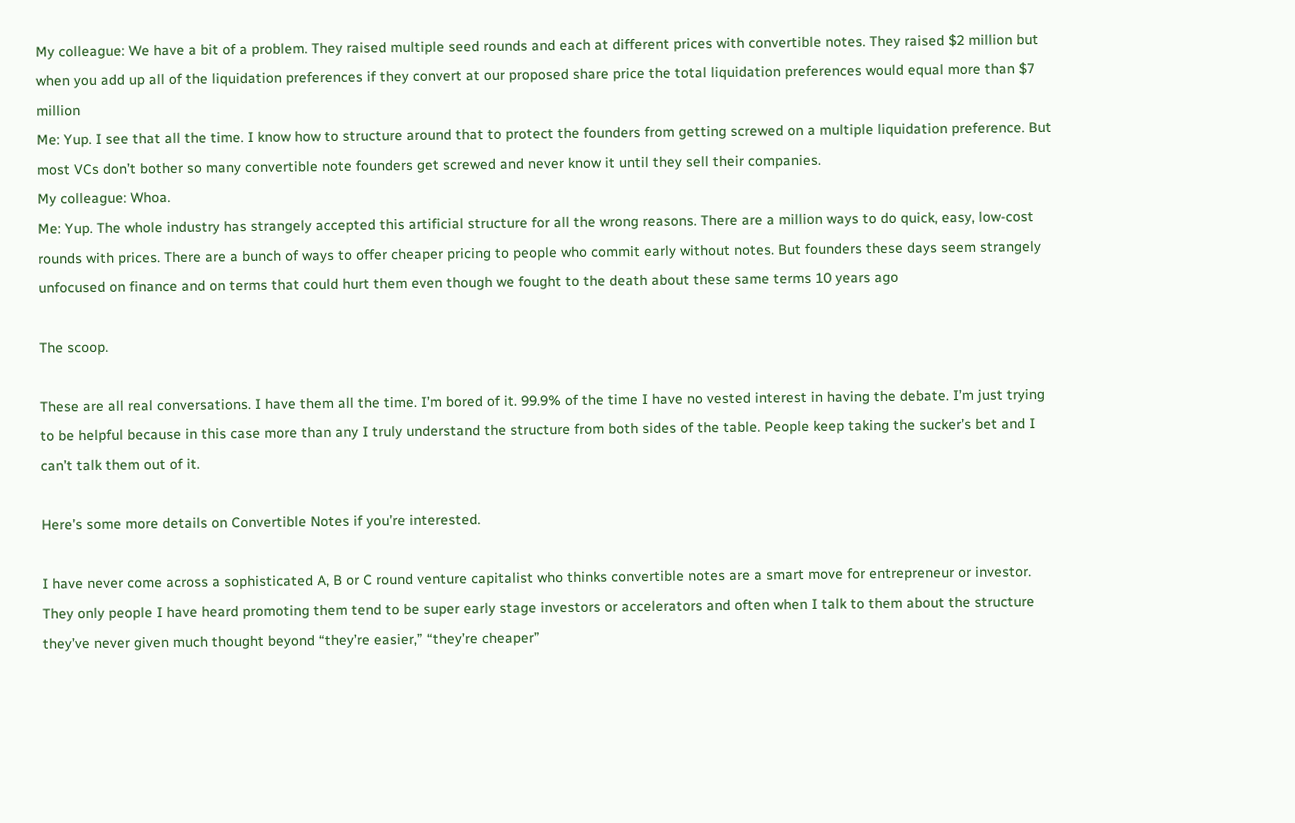My colleague: We have a bit of a problem. They raised multiple seed rounds and each at different prices with convertible notes. They raised $2 million but when you add up all of the liquidation preferences if they convert at our proposed share price the total liquidation preferences would equal more than $7 million
Me: Yup. I see that all the time. I know how to structure around that to protect the founders from getting screwed on a multiple liquidation preference. But most VCs don’t bother so many convertible note founders get screwed and never know it until they sell their companies.
My colleague: Whoa.
Me: Yup. The whole industry has strangely accepted this artificial structure for all the wrong reasons. There are a million ways to do quick, easy, low-cost rounds with prices. There are a bunch of ways to offer cheaper pricing to people who commit early without notes. But founders these days seem strangely unfocused on finance and on terms that could hurt them even though we fought to the death about these same terms 10 years ago

The scoop.

These are all real conversations. I have them all the time. I’m bored of it. 99.9% of the time I have no vested interest in having the debate. I’m just trying to be helpful because in this case more than any I truly understand the structure from both sides of the table. People keep taking the sucker’s bet and I can’t talk them out of it.

Here’s some more details on Convertible Notes if you’re interested.

I have never come across a sophisticated A, B or C round venture capitalist who thinks convertible notes are a smart move for entrepreneur or investor. They only people I have heard promoting them tend to be super early stage investors or accelerators and often when I talk to them about the structure they’ve never given much thought beyond “they’re easier,” “they’re cheaper”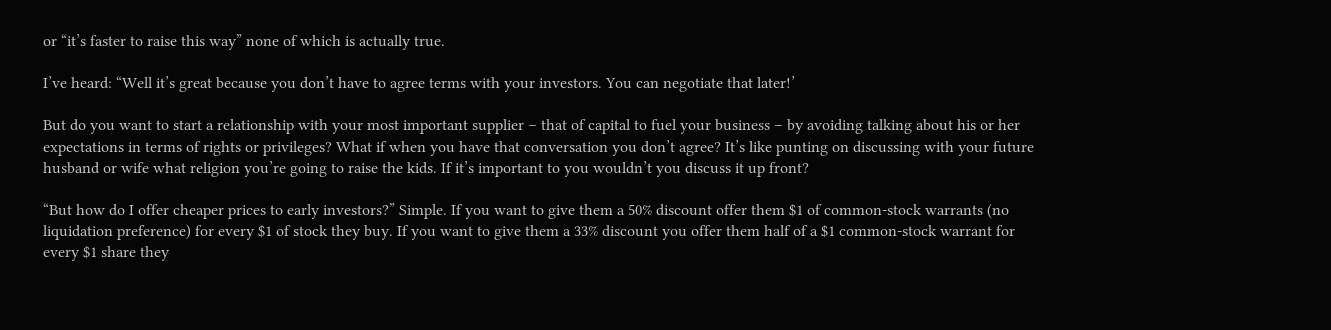or “it’s faster to raise this way” none of which is actually true.

I’ve heard: “Well it’s great because you don’t have to agree terms with your investors. You can negotiate that later!’

But do you want to start a relationship with your most important supplier – that of capital to fuel your business – by avoiding talking about his or her expectations in terms of rights or privileges? What if when you have that conversation you don’t agree? It’s like punting on discussing with your future husband or wife what religion you’re going to raise the kids. If it’s important to you wouldn’t you discuss it up front?

“But how do I offer cheaper prices to early investors?” Simple. If you want to give them a 50% discount offer them $1 of common-stock warrants (no liquidation preference) for every $1 of stock they buy. If you want to give them a 33% discount you offer them half of a $1 common-stock warrant for every $1 share they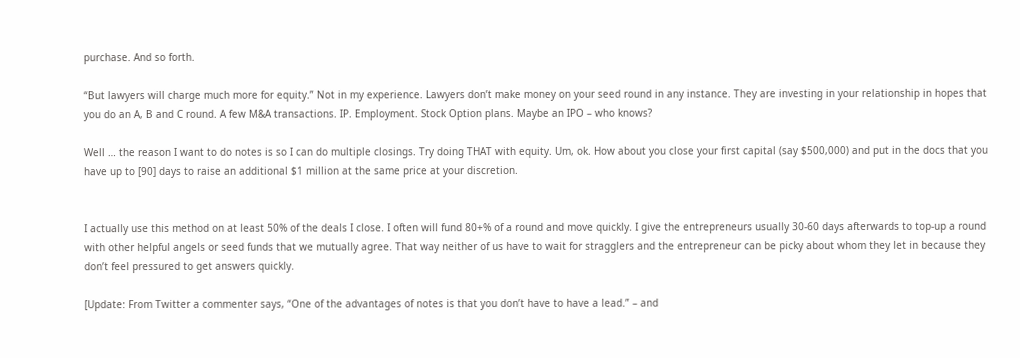purchase. And so forth.

“But lawyers will charge much more for equity.” Not in my experience. Lawyers don’t make money on your seed round in any instance. They are investing in your relationship in hopes that you do an A, B and C round. A few M&A transactions. IP. Employment. Stock Option plans. Maybe an IPO – who knows?

Well … the reason I want to do notes is so I can do multiple closings. Try doing THAT with equity. Um, ok. How about you close your first capital (say $500,000) and put in the docs that you have up to [90] days to raise an additional $1 million at the same price at your discretion.


I actually use this method on at least 50% of the deals I close. I often will fund 80+% of a round and move quickly. I give the entrepreneurs usually 30-60 days afterwards to top-up a round with other helpful angels or seed funds that we mutually agree. That way neither of us have to wait for stragglers and the entrepreneur can be picky about whom they let in because they don’t feel pressured to get answers quickly.

[Update: From Twitter a commenter says, “One of the advantages of notes is that you don’t have to have a lead.” – and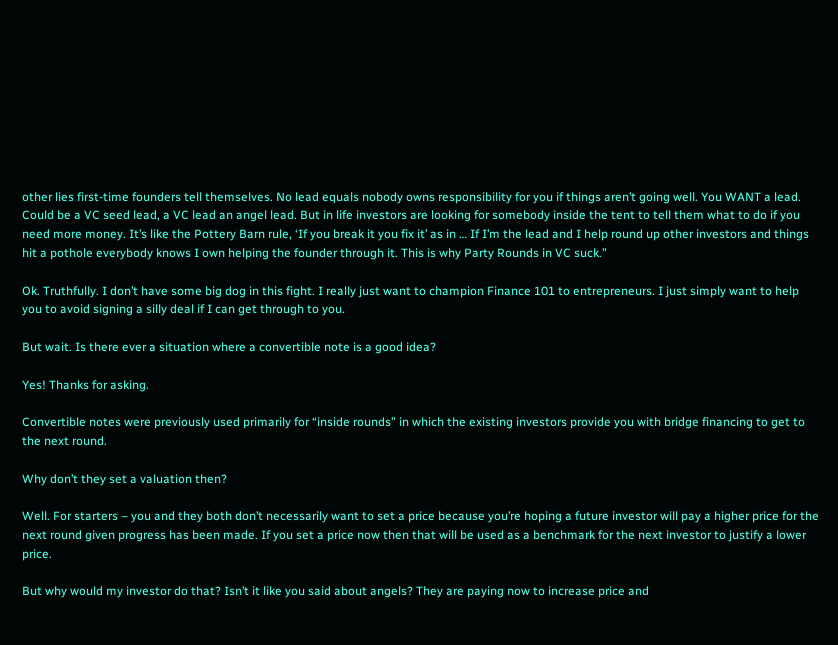other lies first-time founders tell themselves. No lead equals nobody owns responsibility for you if things aren’t going well. You WANT a lead. Could be a VC seed lead, a VC lead an angel lead. But in life investors are looking for somebody inside the tent to tell them what to do if you need more money. It’s like the Pottery Barn rule, ‘If you break it you fix it’ as in … If I’m the lead and I help round up other investors and things hit a pothole everybody knows I own helping the founder through it. This is why Party Rounds in VC suck.”

Ok. Truthfully. I don’t have some big dog in this fight. I really just want to champion Finance 101 to entrepreneurs. I just simply want to help you to avoid signing a silly deal if I can get through to you.

But wait. Is there ever a situation where a convertible note is a good idea?

Yes! Thanks for asking.

Convertible notes were previously used primarily for “inside rounds” in which the existing investors provide you with bridge financing to get to the next round.

Why don’t they set a valuation then?

Well. For starters – you and they both don’t necessarily want to set a price because you’re hoping a future investor will pay a higher price for the next round given progress has been made. If you set a price now then that will be used as a benchmark for the next investor to justify a lower price.

But why would my investor do that? Isn’t it like you said about angels? They are paying now to increase price and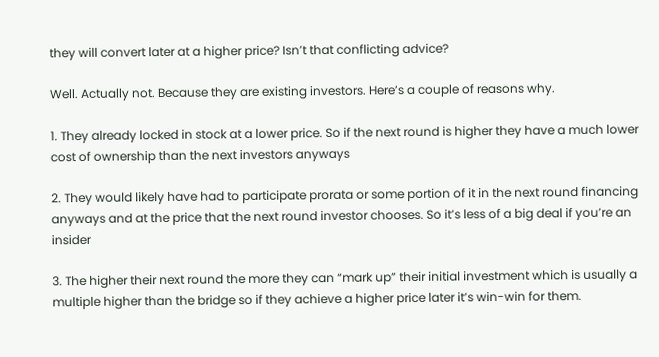they will convert later at a higher price? Isn’t that conflicting advice?

Well. Actually not. Because they are existing investors. Here’s a couple of reasons why.

1. They already locked in stock at a lower price. So if the next round is higher they have a much lower cost of ownership than the next investors anyways

2. They would likely have had to participate prorata or some portion of it in the next round financing anyways and at the price that the next round investor chooses. So it’s less of a big deal if you’re an insider

3. The higher their next round the more they can “mark up” their initial investment which is usually a multiple higher than the bridge so if they achieve a higher price later it’s win-win for them.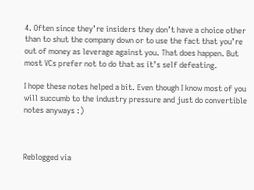4. Often since they’re insiders they don’t have a choice other than to shut the company down or to use the fact that you’re out of money as leverage against you. That does happen. But most VCs prefer not to do that as it’s self defeating.

I hope these notes helped a bit. Even though I know most of you will succumb to the industry pressure and just do convertible notes anyways :)



Reblogged via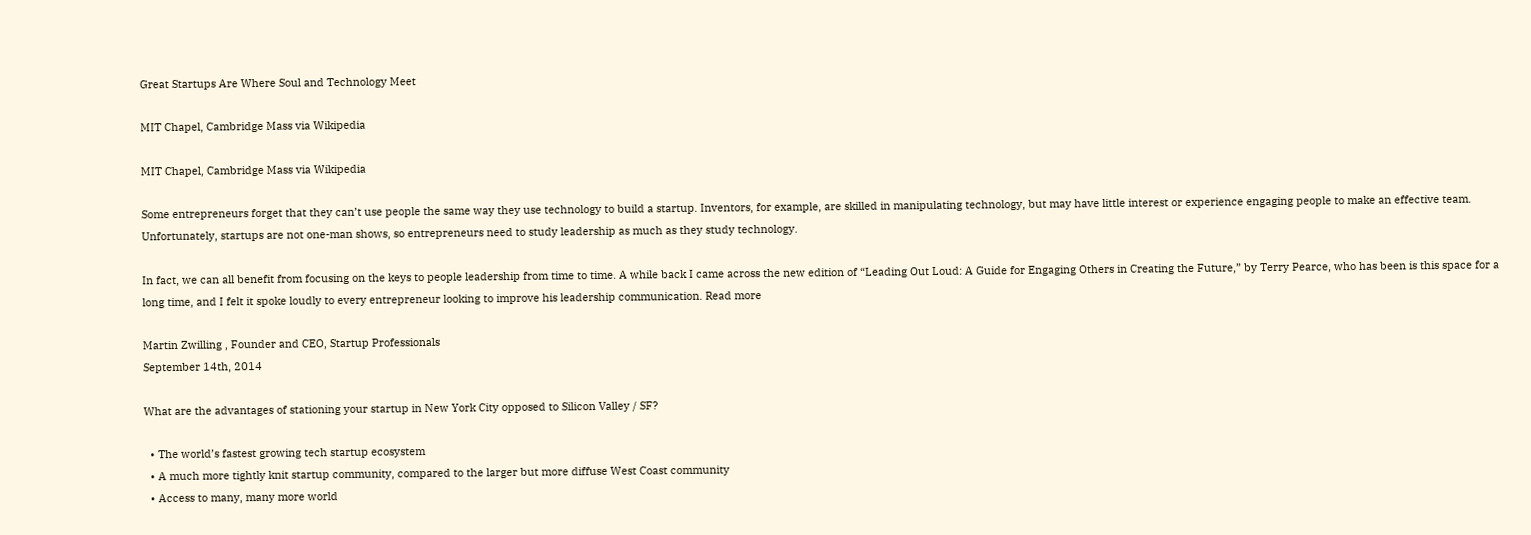Great Startups Are Where Soul and Technology Meet

MIT Chapel, Cambridge Mass via Wikipedia

MIT Chapel, Cambridge Mass via Wikipedia

Some entrepreneurs forget that they can’t use people the same way they use technology to build a startup. Inventors, for example, are skilled in manipulating technology, but may have little interest or experience engaging people to make an effective team. Unfortunately, startups are not one-man shows, so entrepreneurs need to study leadership as much as they study technology.

In fact, we can all benefit from focusing on the keys to people leadership from time to time. A while back I came across the new edition of “Leading Out Loud: A Guide for Engaging Others in Creating the Future,” by Terry Pearce, who has been is this space for a long time, and I felt it spoke loudly to every entrepreneur looking to improve his leadership communication. Read more

Martin Zwilling , Founder and CEO, Startup Professionals
September 14th, 2014

What are the advantages of stationing your startup in New York City opposed to Silicon Valley / SF?

  • The world’s fastest growing tech startup ecosystem
  • A much more tightly knit startup community, compared to the larger but more diffuse West Coast community
  • Access to many, many more world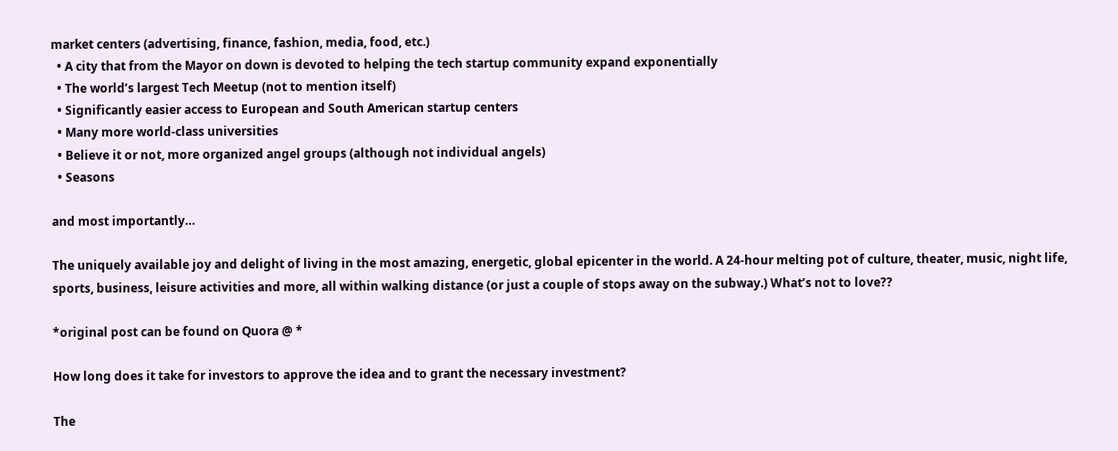market centers (advertising, finance, fashion, media, food, etc.)
  • A city that from the Mayor on down is devoted to helping the tech startup community expand exponentially
  • The world’s largest Tech Meetup (not to mention itself)
  • Significantly easier access to European and South American startup centers
  • Many more world-class universities
  • Believe it or not, more organized angel groups (although not individual angels)
  • Seasons

and most importantly…

The uniquely available joy and delight of living in the most amazing, energetic, global epicenter in the world. A 24-hour melting pot of culture, theater, music, night life, sports, business, leisure activities and more, all within walking distance (or just a couple of stops away on the subway.) What’s not to love??

*original post can be found on Quora @ *

How long does it take for investors to approve the idea and to grant the necessary investment?

The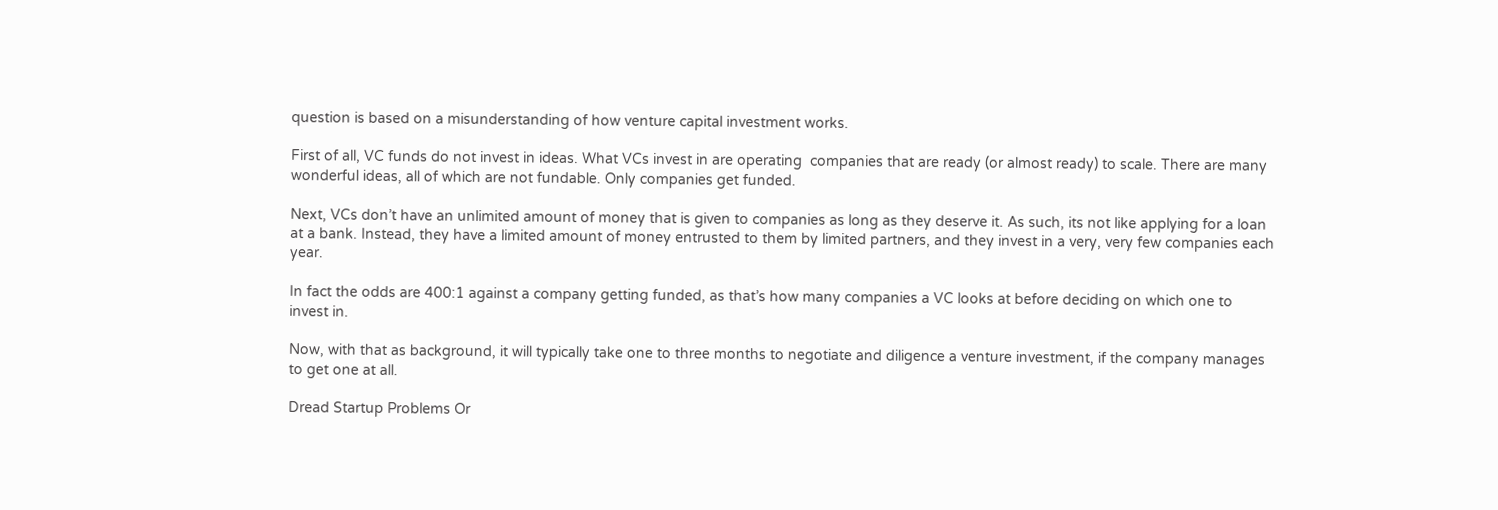question is based on a misunderstanding of how venture capital investment works.

First of all, VC funds do not invest in ideas. What VCs invest in are operating  companies that are ready (or almost ready) to scale. There are many wonderful ideas, all of which are not fundable. Only companies get funded.

Next, VCs don’t have an unlimited amount of money that is given to companies as long as they deserve it. As such, its not like applying for a loan at a bank. Instead, they have a limited amount of money entrusted to them by limited partners, and they invest in a very, very few companies each year.

In fact the odds are 400:1 against a company getting funded, as that’s how many companies a VC looks at before deciding on which one to invest in.

Now, with that as background, it will typically take one to three months to negotiate and diligence a venture investment, if the company manages to get one at all.

Dread Startup Problems Or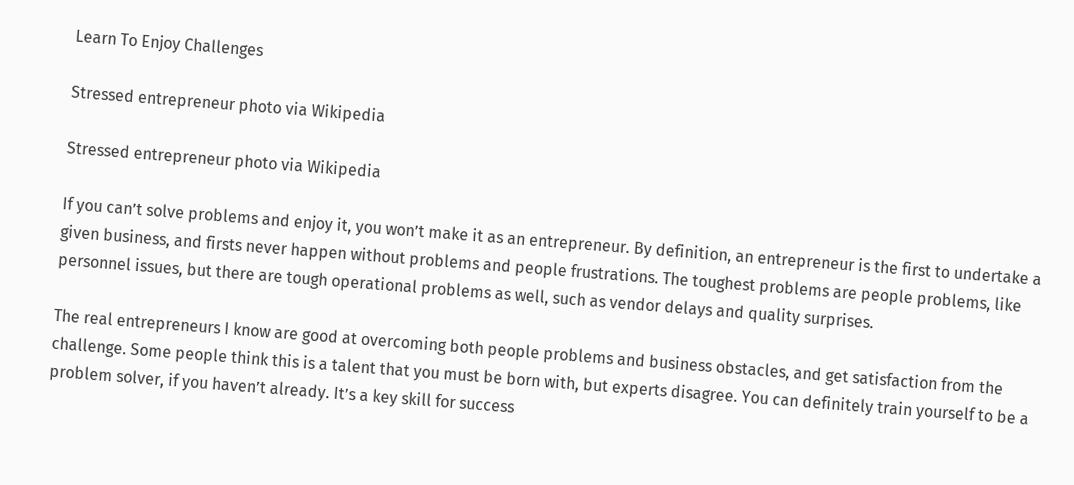Learn To Enjoy Challenges

Stressed entrepreneur photo via Wikipedia

Stressed entrepreneur photo via Wikipedia

If you can’t solve problems and enjoy it, you won’t make it as an entrepreneur. By definition, an entrepreneur is the first to undertake a given business, and firsts never happen without problems and people frustrations. The toughest problems are people problems, like personnel issues, but there are tough operational problems as well, such as vendor delays and quality surprises.

The real entrepreneurs I know are good at overcoming both people problems and business obstacles, and get satisfaction from the challenge. Some people think this is a talent that you must be born with, but experts disagree. You can definitely train yourself to be a problem solver, if you haven’t already. It’s a key skill for success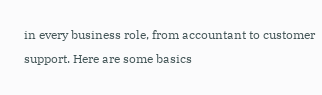in every business role, from accountant to customer support. Here are some basics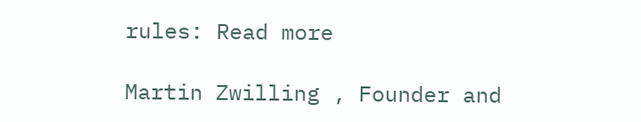rules: Read more

Martin Zwilling , Founder and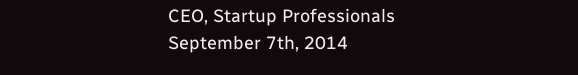CEO, Startup Professionals
September 7th, 2014